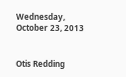Wednesday, October 23, 2013


Otis Redding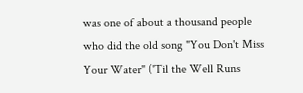was one of about a thousand people who did the old song "You Don't Miss Your Water" ('Til the Well Runs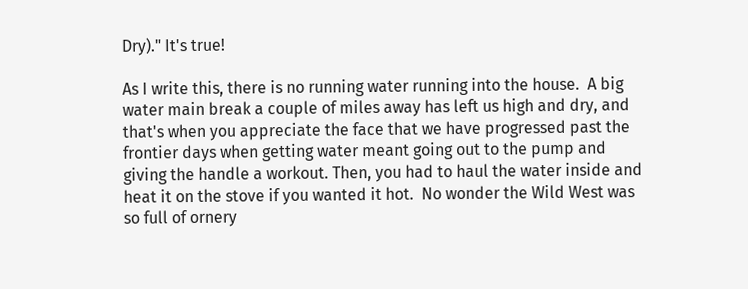Dry)." It's true!

As I write this, there is no running water running into the house.  A big water main break a couple of miles away has left us high and dry, and that's when you appreciate the face that we have progressed past the frontier days when getting water meant going out to the pump and giving the handle a workout. Then, you had to haul the water inside and heat it on the stove if you wanted it hot.  No wonder the Wild West was so full of ornery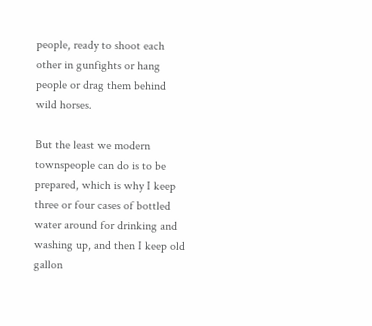people, ready to shoot each other in gunfights or hang people or drag them behind wild horses.

But the least we modern townspeople can do is to be prepared, which is why I keep three or four cases of bottled water around for drinking and washing up, and then I keep old gallon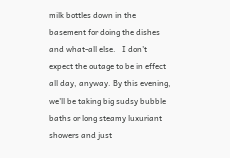milk bottles down in the basement for doing the dishes and what-all else.   I don't expect the outage to be in effect all day, anyway. By this evening, we'll be taking big sudsy bubble baths or long steamy luxuriant showers and just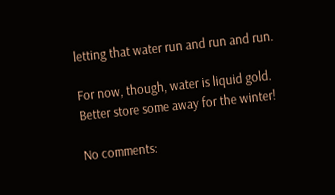letting that water run and run and run.

For now, though, water is liquid gold.  Better store some away for the winter!

No comments: